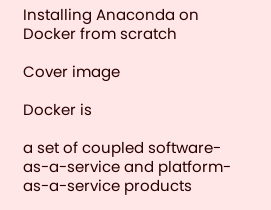Installing Anaconda on Docker from scratch

Cover image

Docker is

a set of coupled software-as-a-service and platform-as-a-service products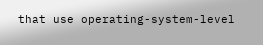that use operating-system-level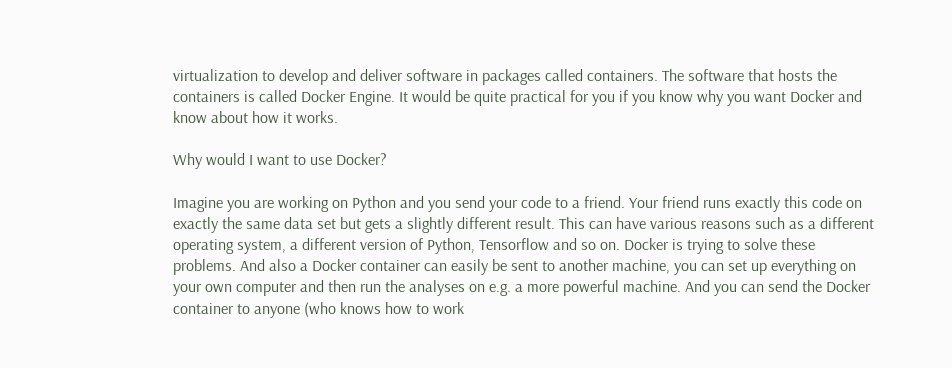virtualization to develop and deliver software in packages called containers. The software that hosts the containers is called Docker Engine. It would be quite practical for you if you know why you want Docker and know about how it works.

Why would I want to use Docker?

Imagine you are working on Python and you send your code to a friend. Your friend runs exactly this code on exactly the same data set but gets a slightly different result. This can have various reasons such as a different operating system, a different version of Python, Tensorflow and so on. Docker is trying to solve these problems. And also a Docker container can easily be sent to another machine, you can set up everything on your own computer and then run the analyses on e.g. a more powerful machine. And you can send the Docker container to anyone (who knows how to work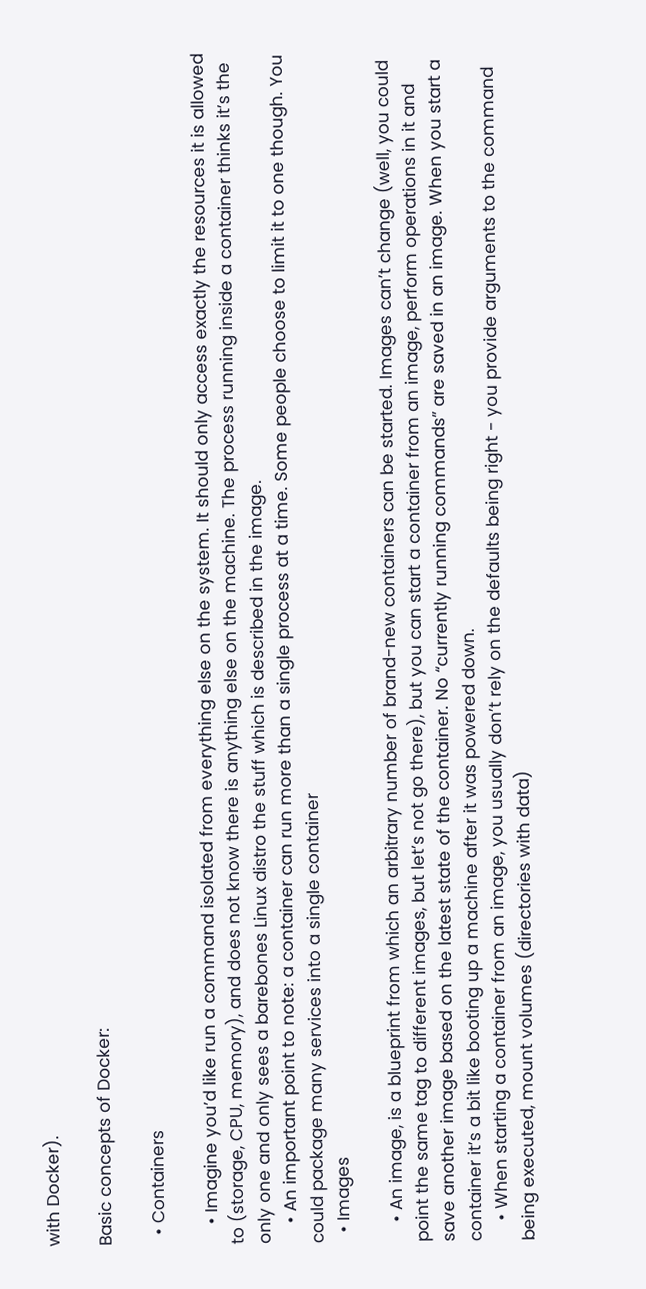with Docker).

Basic concepts of Docker:

  • Containers

    • Imagine you’d like run a command isolated from everything else on the system. It should only access exactly the resources it is allowed to (storage, CPU, memory), and does not know there is anything else on the machine. The process running inside a container thinks it’s the only one and only sees a barebones Linux distro the stuff which is described in the image.
    • An important point to note: a container can run more than a single process at a time. Some people choose to limit it to one though. You could package many services into a single container
  • Images

    • An image, is a blueprint from which an arbitrary number of brand-new containers can be started. Images can’t change (well, you could point the same tag to different images, but let’s not go there), but you can start a container from an image, perform operations in it and save another image based on the latest state of the container. No “currently running commands” are saved in an image. When you start a container it’s a bit like booting up a machine after it was powered down.
    • When starting a container from an image, you usually don’t rely on the defaults being right - you provide arguments to the command being executed, mount volumes (directories with data)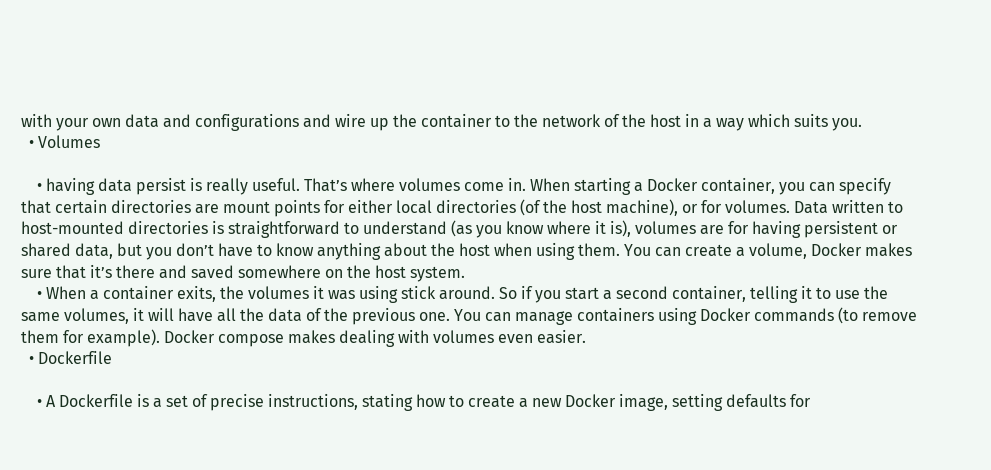with your own data and configurations and wire up the container to the network of the host in a way which suits you.
  • Volumes

    • having data persist is really useful. That’s where volumes come in. When starting a Docker container, you can specify that certain directories are mount points for either local directories (of the host machine), or for volumes. Data written to host-mounted directories is straightforward to understand (as you know where it is), volumes are for having persistent or shared data, but you don’t have to know anything about the host when using them. You can create a volume, Docker makes sure that it’s there and saved somewhere on the host system.
    • When a container exits, the volumes it was using stick around. So if you start a second container, telling it to use the same volumes, it will have all the data of the previous one. You can manage containers using Docker commands (to remove them for example). Docker compose makes dealing with volumes even easier.
  • Dockerfile

    • A Dockerfile is a set of precise instructions, stating how to create a new Docker image, setting defaults for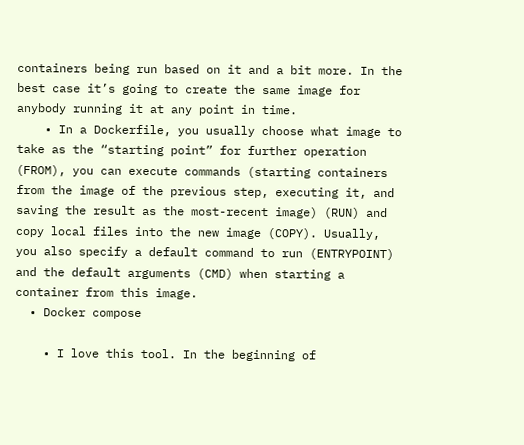containers being run based on it and a bit more. In the best case it’s going to create the same image for anybody running it at any point in time.
    • In a Dockerfile, you usually choose what image to take as the “starting point” for further operation (FROM), you can execute commands (starting containers from the image of the previous step, executing it, and saving the result as the most-recent image) (RUN) and copy local files into the new image (COPY). Usually, you also specify a default command to run (ENTRYPOINT) and the default arguments (CMD) when starting a container from this image.
  • Docker compose

    • I love this tool. In the beginning of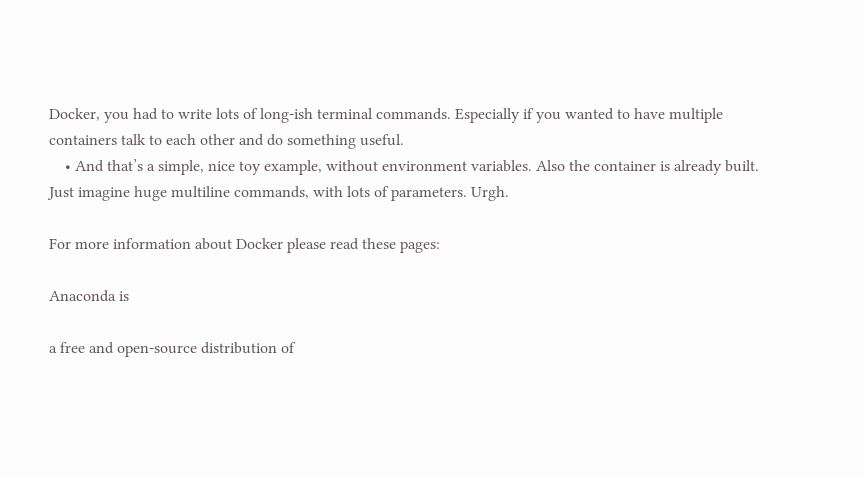Docker, you had to write lots of long-ish terminal commands. Especially if you wanted to have multiple containers talk to each other and do something useful.
    • And that’s a simple, nice toy example, without environment variables. Also the container is already built. Just imagine huge multiline commands, with lots of parameters. Urgh.

For more information about Docker please read these pages:

Anaconda is

a free and open-source distribution of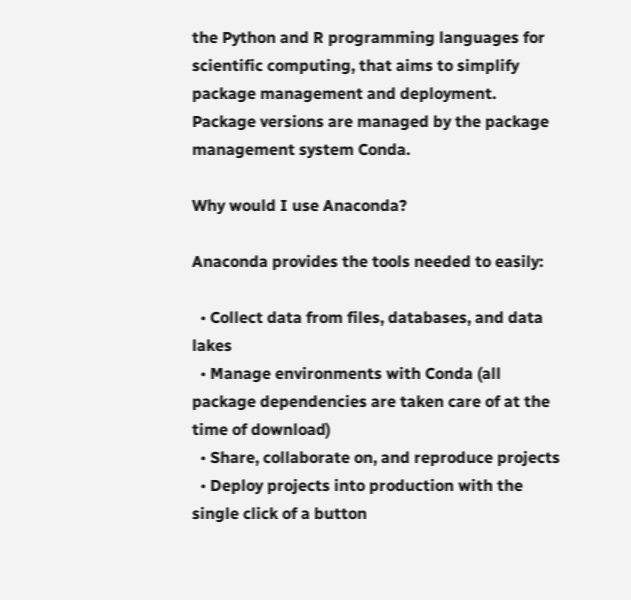the Python and R programming languages for scientific computing, that aims to simplify package management and deployment. Package versions are managed by the package management system Conda.

Why would I use Anaconda?

Anaconda provides the tools needed to easily:

  • Collect data from files, databases, and data lakes
  • Manage environments with Conda (all package dependencies are taken care of at the time of download)
  • Share, collaborate on, and reproduce projects
  • Deploy projects into production with the single click of a button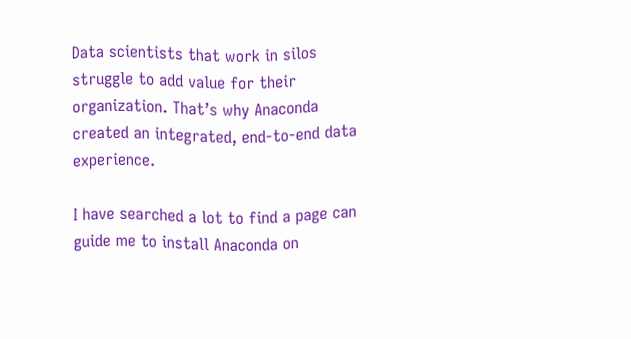Data scientists that work in silos struggle to add value for their organization. That’s why Anaconda created an integrated, end-to-end data experience.

I have searched a lot to find a page can guide me to install Anaconda on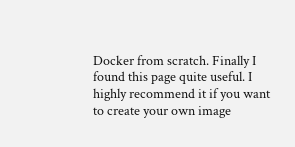Docker from scratch. Finally I found this page quite useful. I highly recommend it if you want to create your own image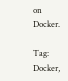on Docker.

Tag: Docker,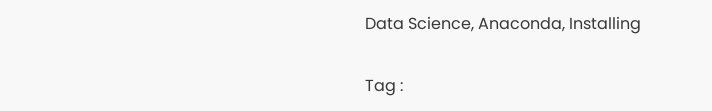Data Science, Anaconda, Installing

Tag :